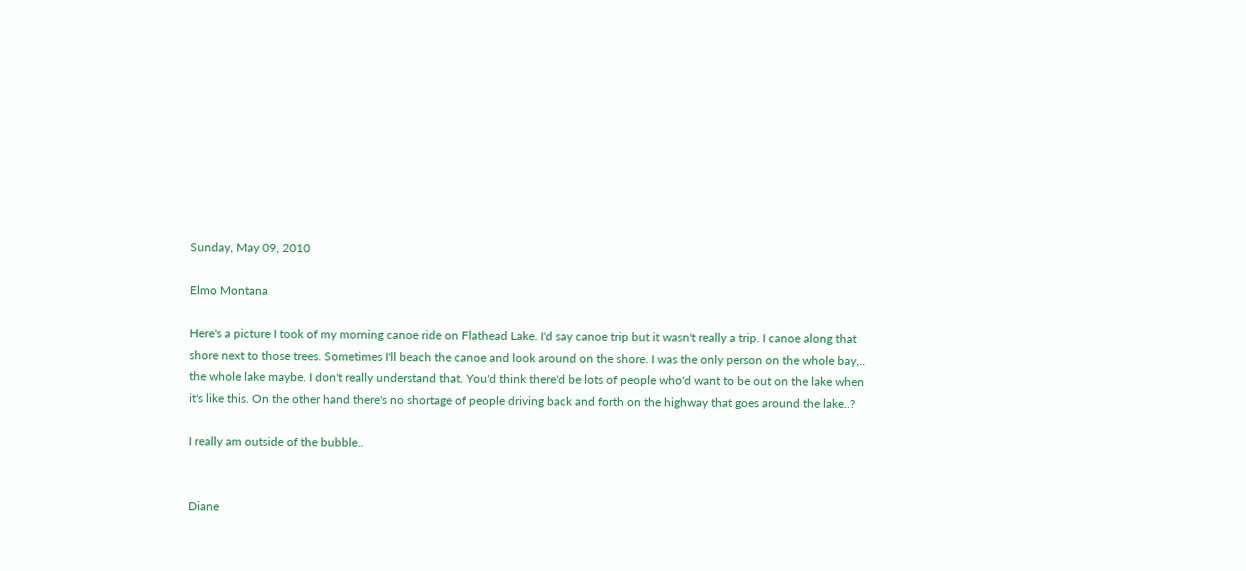Sunday, May 09, 2010

Elmo Montana

Here's a picture I took of my morning canoe ride on Flathead Lake. I'd say canoe trip but it wasn't really a trip. I canoe along that shore next to those trees. Sometimes I'll beach the canoe and look around on the shore. I was the only person on the whole bay,.. the whole lake maybe. I don't really understand that. You'd think there'd be lots of people who'd want to be out on the lake when it's like this. On the other hand there's no shortage of people driving back and forth on the highway that goes around the lake..?

I really am outside of the bubble..


Diane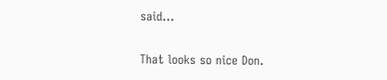said...

That looks so nice Don.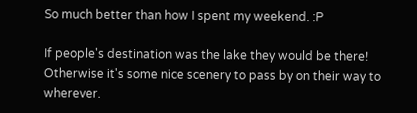So much better than how I spent my weekend. :P

If people's destination was the lake they would be there! Otherwise it's some nice scenery to pass by on their way to wherever.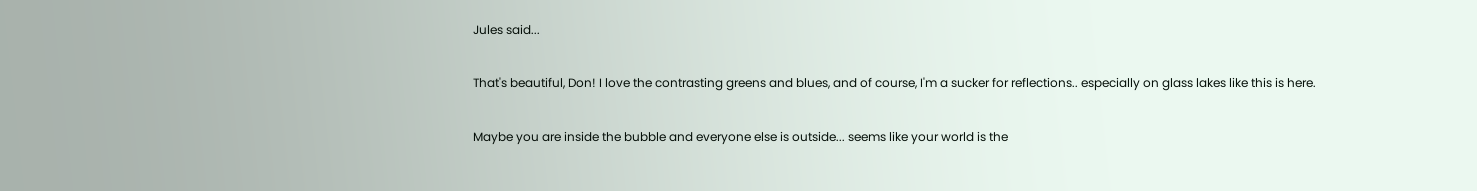Jules said...

That's beautiful, Don! I love the contrasting greens and blues, and of course, I'm a sucker for reflections.. especially on glass lakes like this is here.

Maybe you are inside the bubble and everyone else is outside... seems like your world is the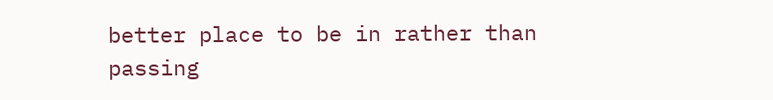better place to be in rather than passing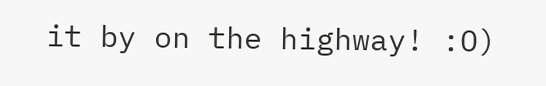it by on the highway! :O)